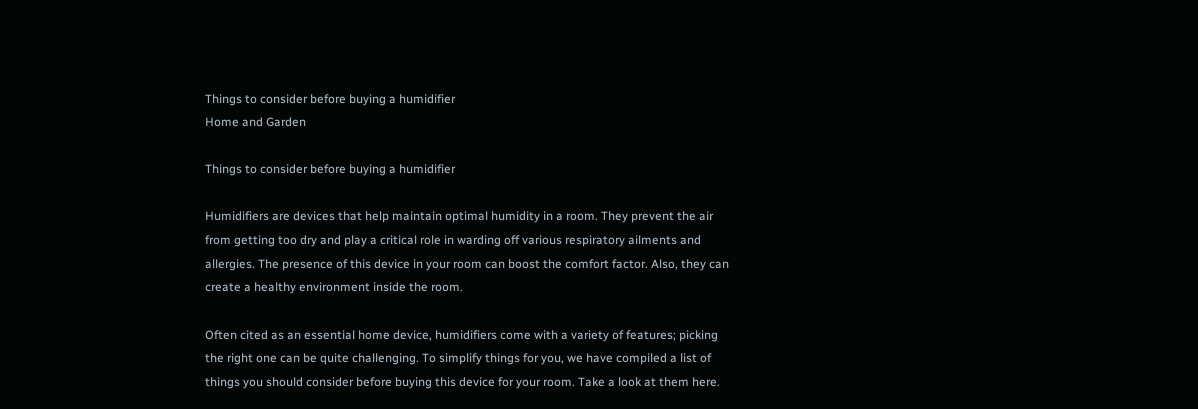Things to consider before buying a humidifier
Home and Garden

Things to consider before buying a humidifier

Humidifiers are devices that help maintain optimal humidity in a room. They prevent the air from getting too dry and play a critical role in warding off various respiratory ailments and allergies. The presence of this device in your room can boost the comfort factor. Also, they can create a healthy environment inside the room.

Often cited as an essential home device, humidifiers come with a variety of features; picking the right one can be quite challenging. To simplify things for you, we have compiled a list of things you should consider before buying this device for your room. Take a look at them here.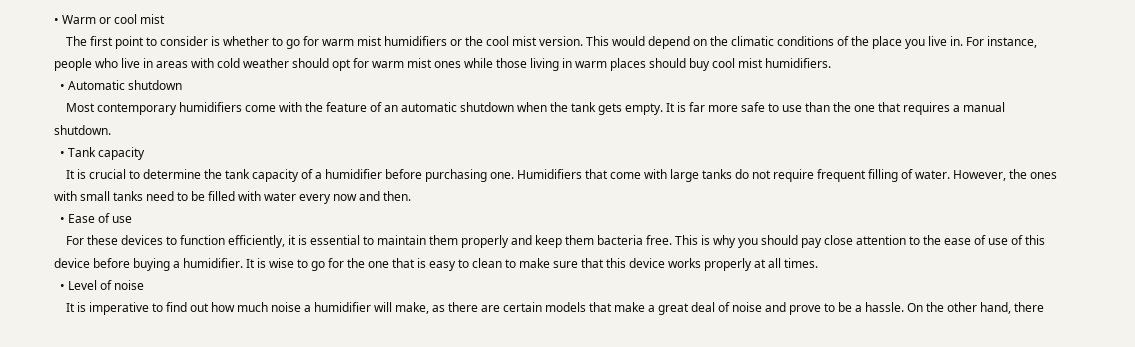• Warm or cool mist
    The first point to consider is whether to go for warm mist humidifiers or the cool mist version. This would depend on the climatic conditions of the place you live in. For instance, people who live in areas with cold weather should opt for warm mist ones while those living in warm places should buy cool mist humidifiers.
  • Automatic shutdown
    Most contemporary humidifiers come with the feature of an automatic shutdown when the tank gets empty. It is far more safe to use than the one that requires a manual shutdown.
  • Tank capacity
    It is crucial to determine the tank capacity of a humidifier before purchasing one. Humidifiers that come with large tanks do not require frequent filling of water. However, the ones with small tanks need to be filled with water every now and then.
  • Ease of use
    For these devices to function efficiently, it is essential to maintain them properly and keep them bacteria free. This is why you should pay close attention to the ease of use of this device before buying a humidifier. It is wise to go for the one that is easy to clean to make sure that this device works properly at all times.
  • Level of noise
    It is imperative to find out how much noise a humidifier will make, as there are certain models that make a great deal of noise and prove to be a hassle. On the other hand, there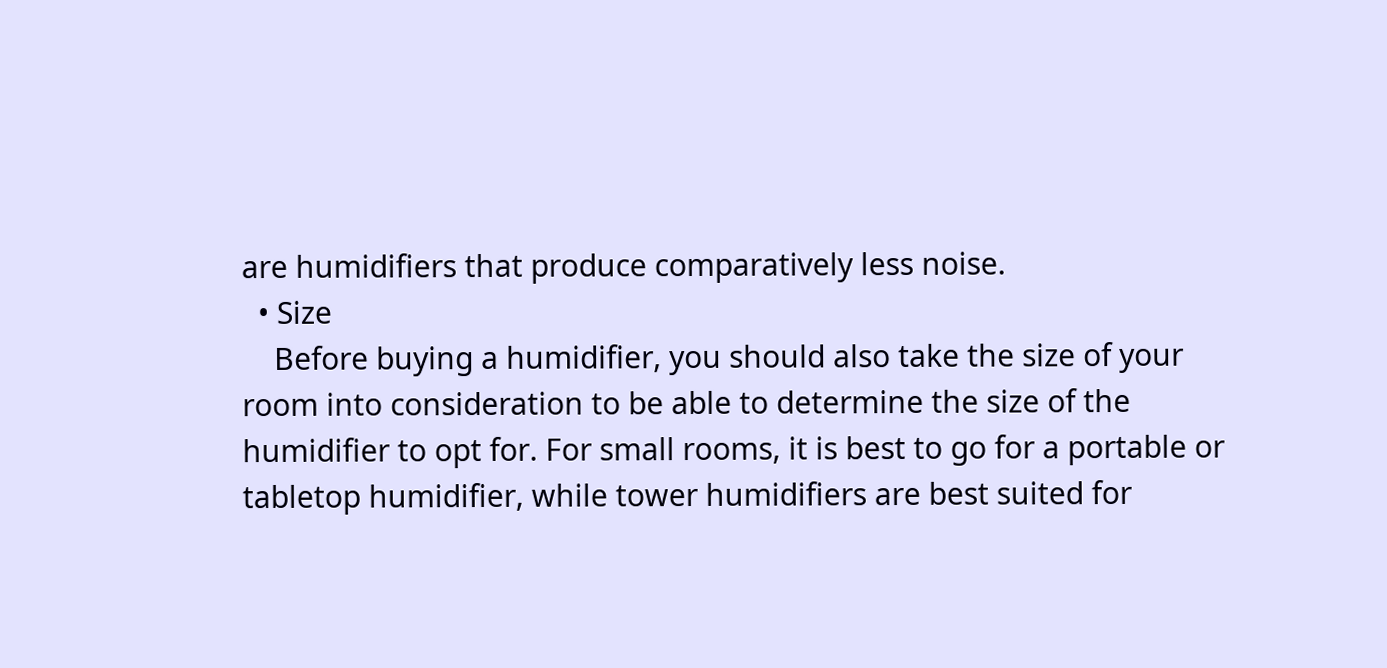are humidifiers that produce comparatively less noise.
  • Size
    Before buying a humidifier, you should also take the size of your room into consideration to be able to determine the size of the humidifier to opt for. For small rooms, it is best to go for a portable or tabletop humidifier, while tower humidifiers are best suited for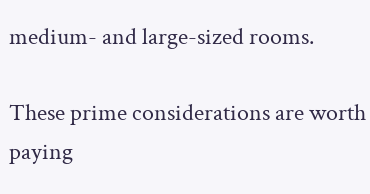medium- and large-sized rooms.

These prime considerations are worth paying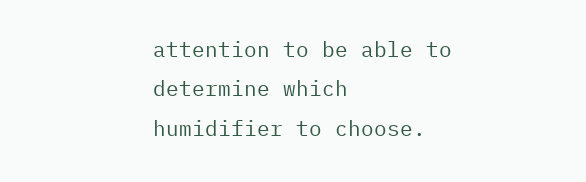attention to be able to determine which humidifier to choose.